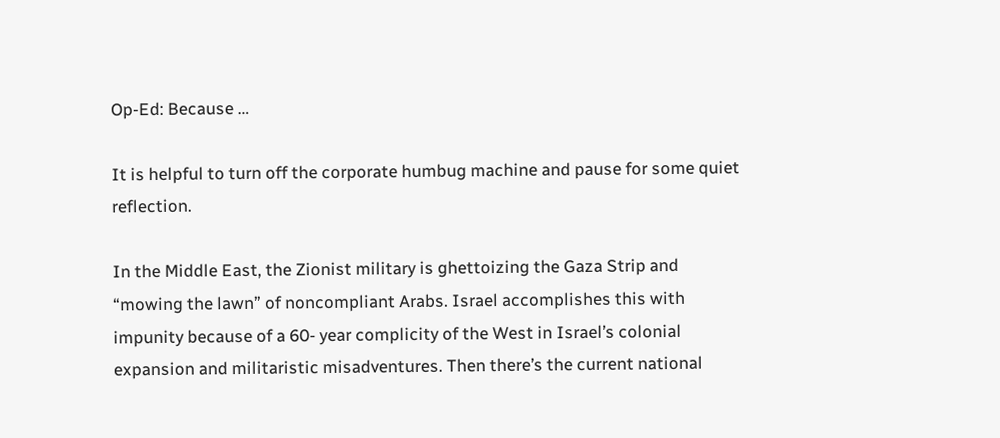Op-Ed: Because …

It is helpful to turn off the corporate humbug machine and pause for some quiet reflection.

In the Middle East, the Zionist military is ghettoizing the Gaza Strip and “mowing the lawn” of noncompliant Arabs. Israel accomplishes this with impunity because of a 60- year complicity of the West in Israel’s colonial expansion and militaristic misadventures. Then there’s the current national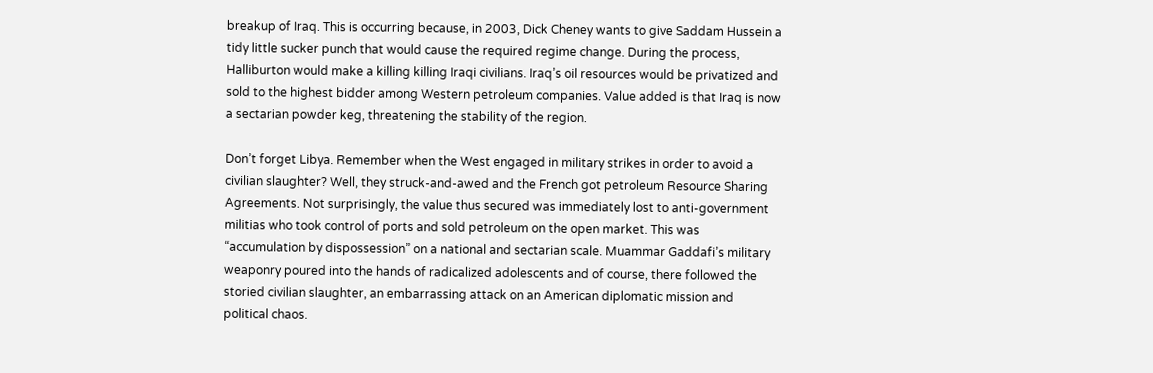breakup of Iraq. This is occurring because, in 2003, Dick Cheney wants to give Saddam Hussein a tidy little sucker punch that would cause the required regime change. During the process, Halliburton would make a killing killing Iraqi civilians. Iraq’s oil resources would be privatized and sold to the highest bidder among Western petroleum companies. Value added is that Iraq is now a sectarian powder keg, threatening the stability of the region.

Don’t forget Libya. Remember when the West engaged in military strikes in order to avoid a civilian slaughter? Well, they struck-and-awed and the French got petroleum Resource Sharing Agreements. Not surprisingly, the value thus secured was immediately lost to anti-government militias who took control of ports and sold petroleum on the open market. This was “accumulation by dispossession” on a national and sectarian scale. Muammar Gaddafi’s military weaponry poured into the hands of radicalized adolescents and of course, there followed the storied civilian slaughter, an embarrassing attack on an American diplomatic mission and political chaos.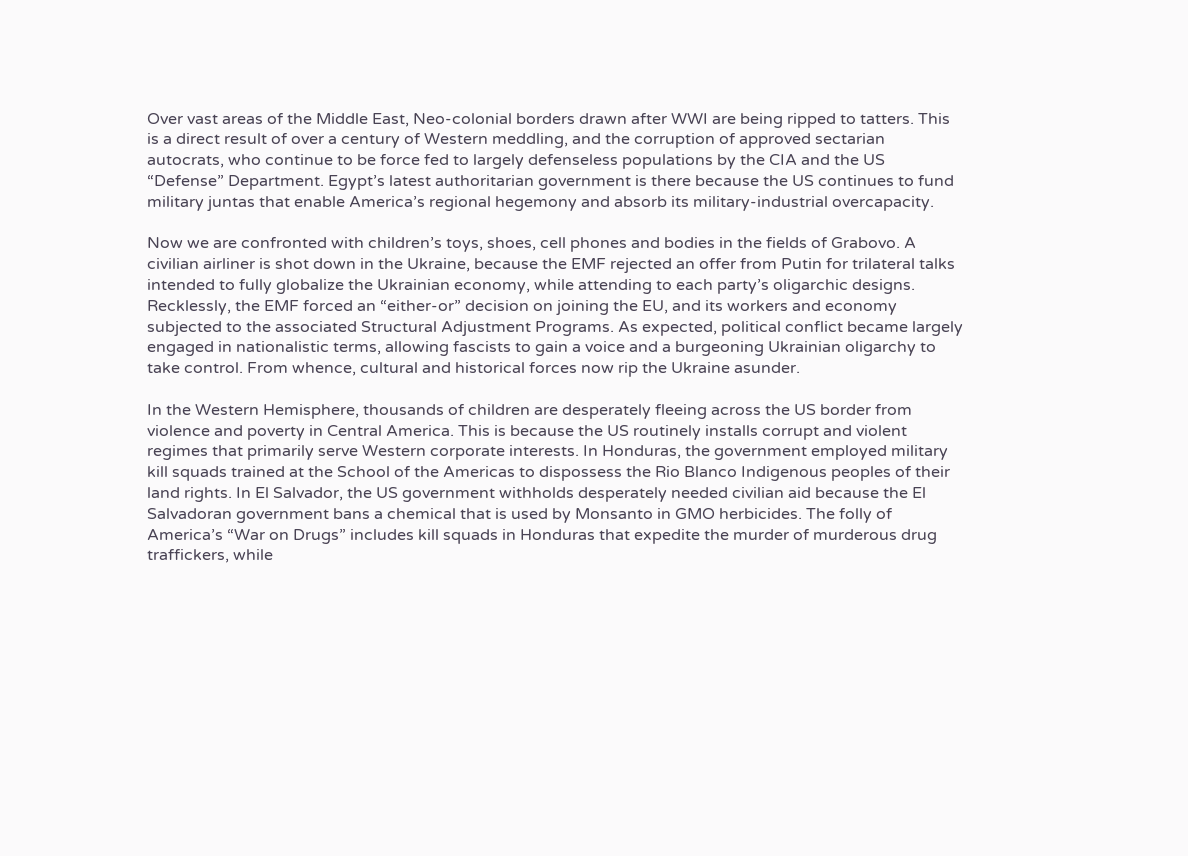Over vast areas of the Middle East, Neo-colonial borders drawn after WWI are being ripped to tatters. This is a direct result of over a century of Western meddling, and the corruption of approved sectarian autocrats, who continue to be force fed to largely defenseless populations by the CIA and the US “Defense” Department. Egypt’s latest authoritarian government is there because the US continues to fund military juntas that enable America’s regional hegemony and absorb its military-industrial overcapacity.

Now we are confronted with children’s toys, shoes, cell phones and bodies in the fields of Grabovo. A civilian airliner is shot down in the Ukraine, because the EMF rejected an offer from Putin for trilateral talks intended to fully globalize the Ukrainian economy, while attending to each party’s oligarchic designs. Recklessly, the EMF forced an “either-or” decision on joining the EU, and its workers and economy subjected to the associated Structural Adjustment Programs. As expected, political conflict became largely engaged in nationalistic terms, allowing fascists to gain a voice and a burgeoning Ukrainian oligarchy to take control. From whence, cultural and historical forces now rip the Ukraine asunder.

In the Western Hemisphere, thousands of children are desperately fleeing across the US border from violence and poverty in Central America. This is because the US routinely installs corrupt and violent regimes that primarily serve Western corporate interests. In Honduras, the government employed military kill squads trained at the School of the Americas to dispossess the Rio Blanco Indigenous peoples of their land rights. In El Salvador, the US government withholds desperately needed civilian aid because the El Salvadoran government bans a chemical that is used by Monsanto in GMO herbicides. The folly of America’s “War on Drugs” includes kill squads in Honduras that expedite the murder of murderous drug traffickers, while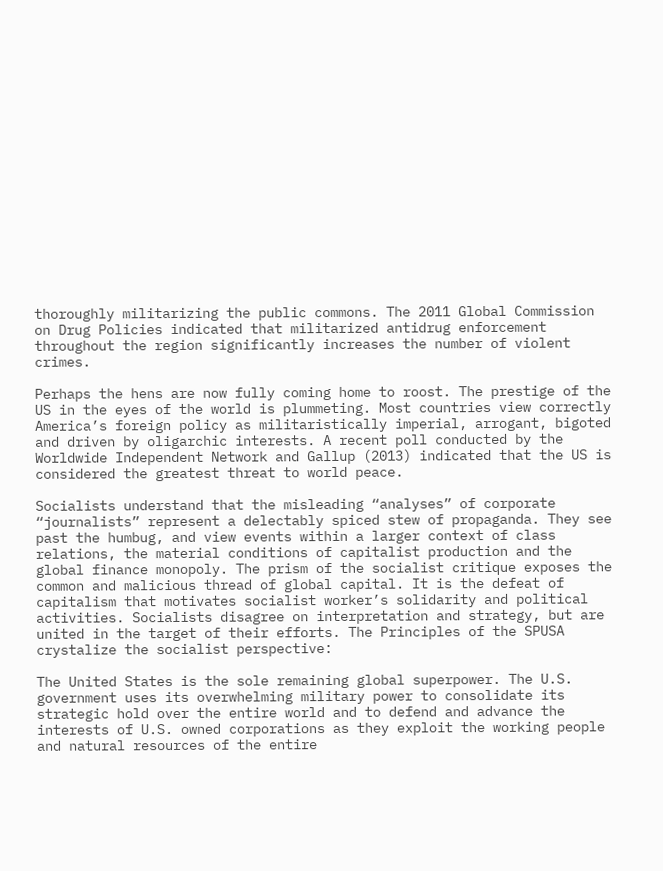thoroughly militarizing the public commons. The 2011 Global Commission on Drug Policies indicated that militarized antidrug enforcement throughout the region significantly increases the number of violent crimes.

Perhaps the hens are now fully coming home to roost. The prestige of the US in the eyes of the world is plummeting. Most countries view correctly America’s foreign policy as militaristically imperial, arrogant, bigoted and driven by oligarchic interests. A recent poll conducted by the Worldwide Independent Network and Gallup (2013) indicated that the US is considered the greatest threat to world peace.

Socialists understand that the misleading “analyses” of corporate “journalists” represent a delectably spiced stew of propaganda. They see past the humbug, and view events within a larger context of class relations, the material conditions of capitalist production and the global finance monopoly. The prism of the socialist critique exposes the common and malicious thread of global capital. It is the defeat of capitalism that motivates socialist worker’s solidarity and political activities. Socialists disagree on interpretation and strategy, but are united in the target of their efforts. The Principles of the SPUSA crystalize the socialist perspective:

The United States is the sole remaining global superpower. The U.S. government uses its overwhelming military power to consolidate its strategic hold over the entire world and to defend and advance the interests of U.S. owned corporations as they exploit the working people and natural resources of the entire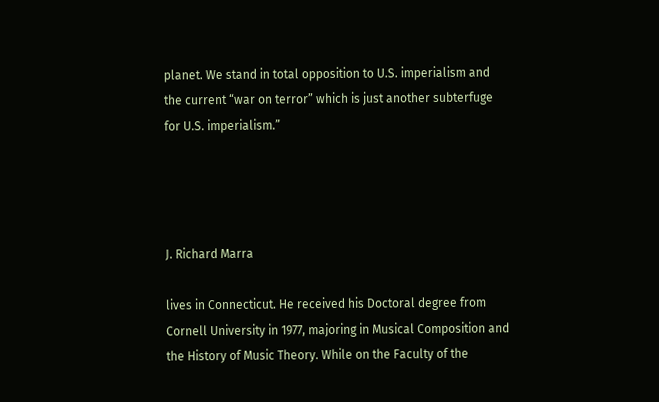planet. We stand in total opposition to U.S. imperialism and the current “war on terror” which is just another subterfuge for U.S. imperialism.”




J. Richard Marra

lives in Connecticut. He received his Doctoral degree from Cornell University in 1977, majoring in Musical Composition and the History of Music Theory. While on the Faculty of the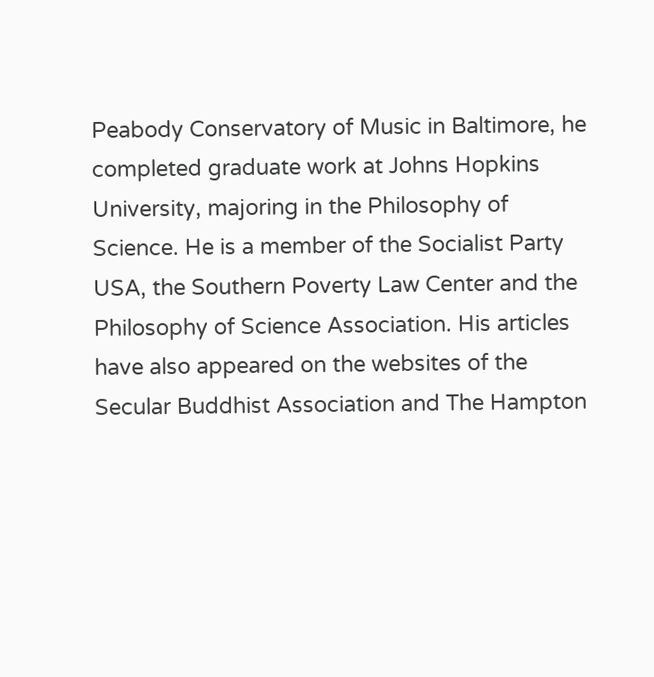Peabody Conservatory of Music in Baltimore, he completed graduate work at Johns Hopkins University, majoring in the Philosophy of Science. He is a member of the Socialist Party USA, the Southern Poverty Law Center and the Philosophy of Science Association. His articles have also appeared on the websites of the Secular Buddhist Association and The Hampton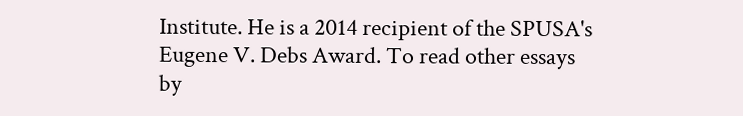Institute. He is a 2014 recipient of the SPUSA's Eugene V. Debs Award. To read other essays by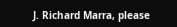J. Richard Marra, please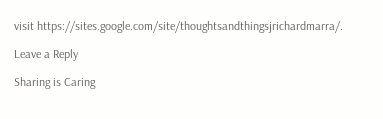visit https://sites.google.com/site/thoughtsandthingsjrichardmarra/.

Leave a Reply

Sharing is Caring